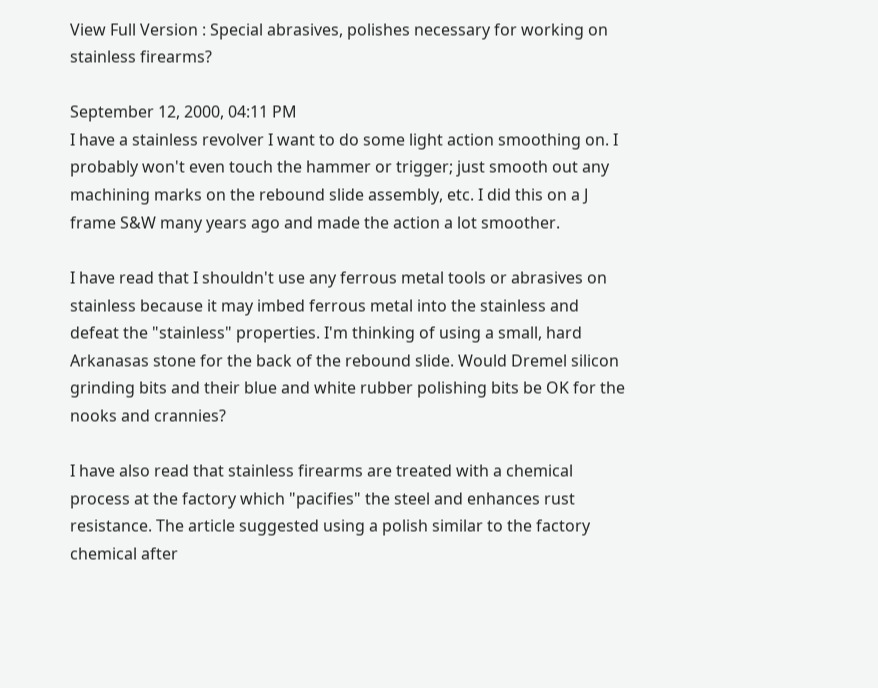View Full Version : Special abrasives, polishes necessary for working on stainless firearms?

September 12, 2000, 04:11 PM
I have a stainless revolver I want to do some light action smoothing on. I probably won't even touch the hammer or trigger; just smooth out any machining marks on the rebound slide assembly, etc. I did this on a J frame S&W many years ago and made the action a lot smoother.

I have read that I shouldn't use any ferrous metal tools or abrasives on stainless because it may imbed ferrous metal into the stainless and defeat the "stainless" properties. I'm thinking of using a small, hard Arkanasas stone for the back of the rebound slide. Would Dremel silicon grinding bits and their blue and white rubber polishing bits be OK for the nooks and crannies?

I have also read that stainless firearms are treated with a chemical process at the factory which "pacifies" the steel and enhances rust resistance. The article suggested using a polish similar to the factory chemical after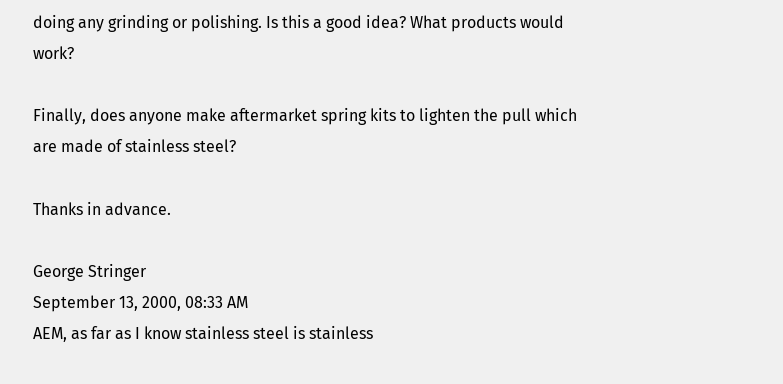doing any grinding or polishing. Is this a good idea? What products would work?

Finally, does anyone make aftermarket spring kits to lighten the pull which are made of stainless steel?

Thanks in advance.

George Stringer
September 13, 2000, 08:33 AM
AEM, as far as I know stainless steel is stainless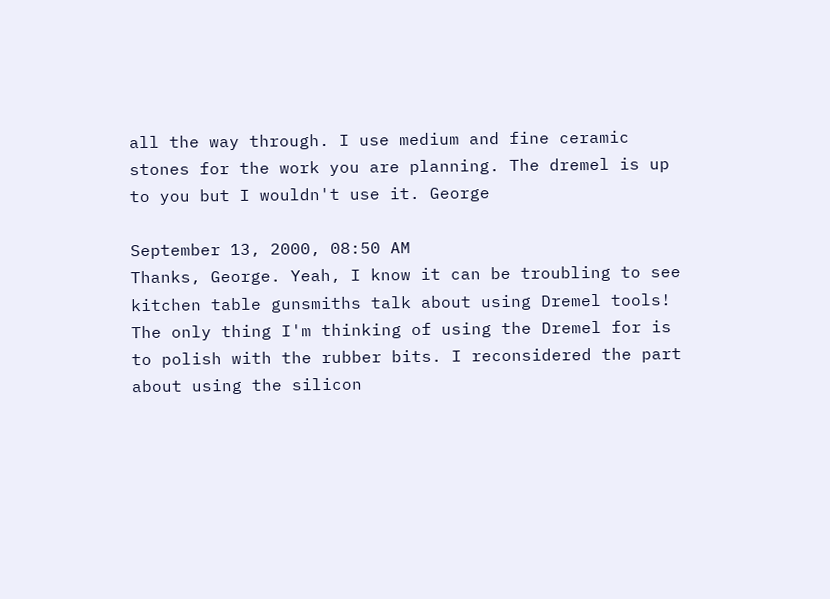all the way through. I use medium and fine ceramic stones for the work you are planning. The dremel is up to you but I wouldn't use it. George

September 13, 2000, 08:50 AM
Thanks, George. Yeah, I know it can be troubling to see kitchen table gunsmiths talk about using Dremel tools! The only thing I'm thinking of using the Dremel for is to polish with the rubber bits. I reconsidered the part about using the silicon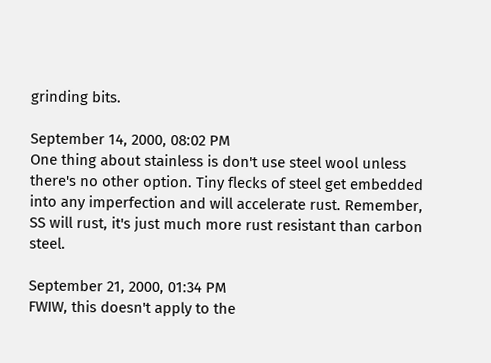grinding bits.

September 14, 2000, 08:02 PM
One thing about stainless is don't use steel wool unless there's no other option. Tiny flecks of steel get embedded into any imperfection and will accelerate rust. Remember, SS will rust, it's just much more rust resistant than carbon steel.

September 21, 2000, 01:34 PM
FWIW, this doesn't apply to the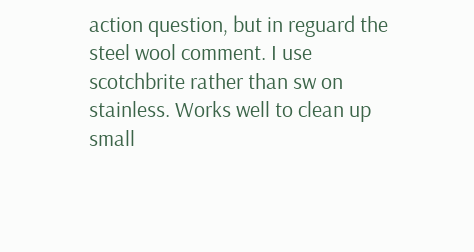action question, but in reguard the steel wool comment. I use scotchbrite rather than sw on stainless. Works well to clean up small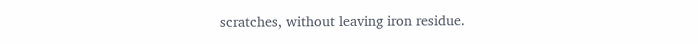scratches, without leaving iron residue.